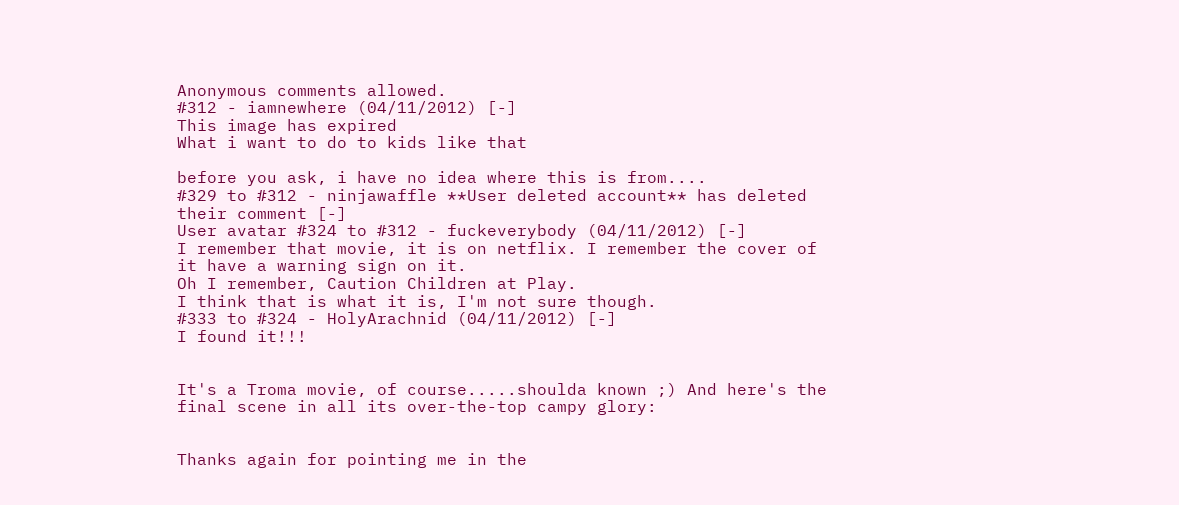Anonymous comments allowed.
#312 - iamnewhere (04/11/2012) [-]
This image has expired
What i want to do to kids like that

before you ask, i have no idea where this is from....
#329 to #312 - ninjawaffle **User deleted account** has deleted their comment [-]
User avatar #324 to #312 - fuckeverybody (04/11/2012) [-]
I remember that movie, it is on netflix. I remember the cover of it have a warning sign on it.
Oh I remember, Caution Children at Play.
I think that is what it is, I'm not sure though.
#333 to #324 - HolyArachnid (04/11/2012) [-]
I found it!!!


It's a Troma movie, of course.....shoulda known ;) And here's the final scene in all its over-the-top campy glory:


Thanks again for pointing me in the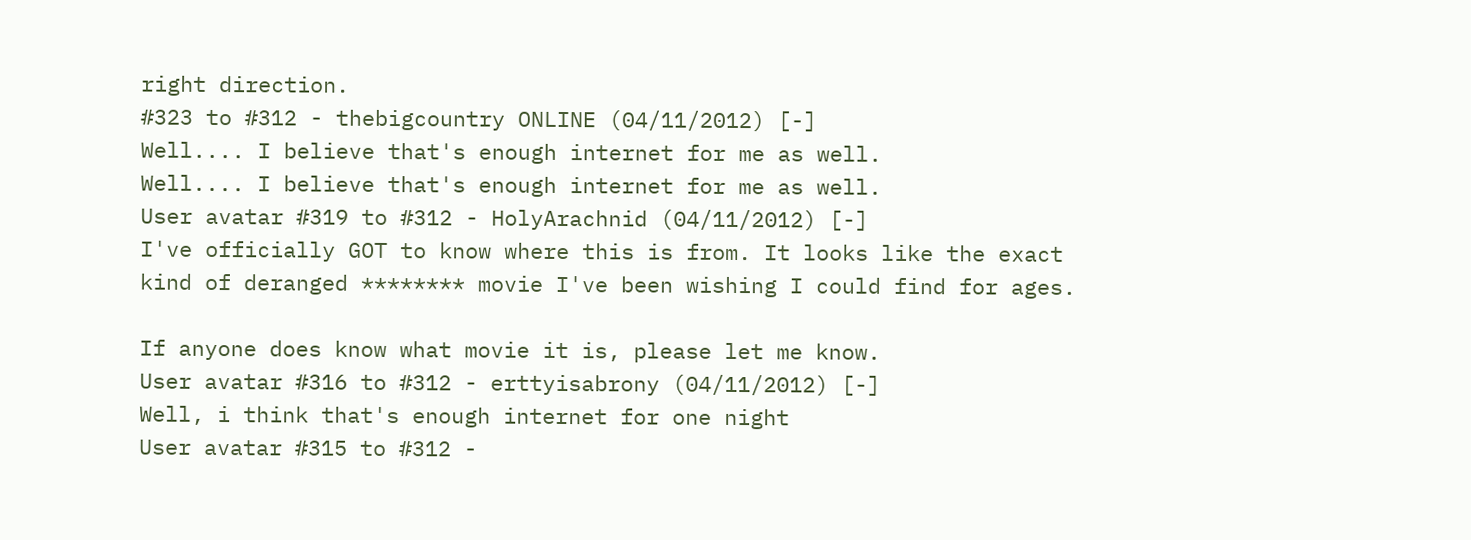right direction.
#323 to #312 - thebigcountry ONLINE (04/11/2012) [-]
Well.... I believe that's enough internet for me as well.
Well.... I believe that's enough internet for me as well.
User avatar #319 to #312 - HolyArachnid (04/11/2012) [-]
I've officially GOT to know where this is from. It looks like the exact kind of deranged ******** movie I've been wishing I could find for ages.

If anyone does know what movie it is, please let me know.
User avatar #316 to #312 - erttyisabrony (04/11/2012) [-]
Well, i think that's enough internet for one night
User avatar #315 to #312 -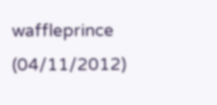waffleprince (04/11/2012)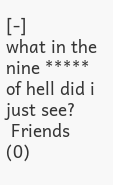[-]
what in the nine ***** of hell did i just see?
 Friends (0)